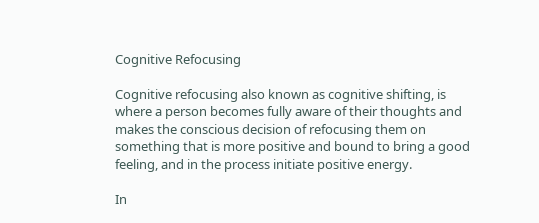Cognitive Refocusing

Cognitive refocusing also known as cognitive shifting, is where a person becomes fully aware of their thoughts and makes the conscious decision of refocusing them on something that is more positive and bound to bring a good feeling, and in the process initiate positive energy.

In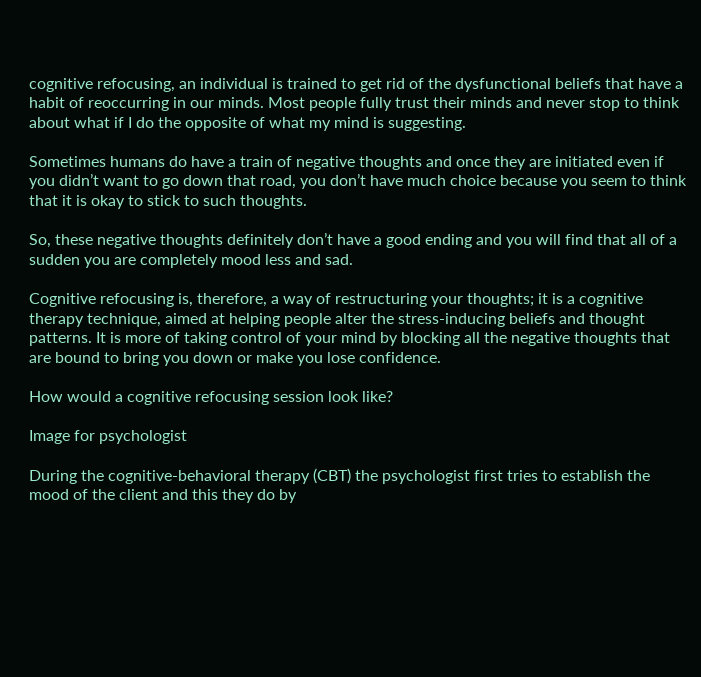cognitive refocusing, an individual is trained to get rid of the dysfunctional beliefs that have a habit of reoccurring in our minds. Most people fully trust their minds and never stop to think about what if I do the opposite of what my mind is suggesting.

Sometimes humans do have a train of negative thoughts and once they are initiated even if you didn’t want to go down that road, you don’t have much choice because you seem to think that it is okay to stick to such thoughts.

So, these negative thoughts definitely don’t have a good ending and you will find that all of a sudden you are completely mood less and sad.

Cognitive refocusing is, therefore, a way of restructuring your thoughts; it is a cognitive therapy technique, aimed at helping people alter the stress-inducing beliefs and thought patterns. It is more of taking control of your mind by blocking all the negative thoughts that are bound to bring you down or make you lose confidence.

How would a cognitive refocusing session look like?

Image for psychologist

During the cognitive-behavioral therapy (CBT) the psychologist first tries to establish the mood of the client and this they do by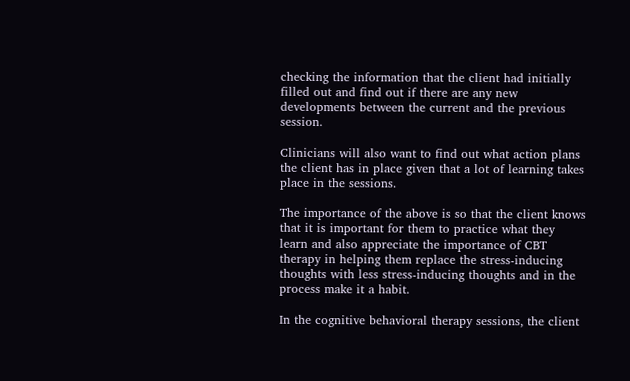checking the information that the client had initially filled out and find out if there are any new developments between the current and the previous session.

Clinicians will also want to find out what action plans the client has in place given that a lot of learning takes place in the sessions.

The importance of the above is so that the client knows that it is important for them to practice what they learn and also appreciate the importance of CBT therapy in helping them replace the stress-inducing thoughts with less stress-inducing thoughts and in the process make it a habit.

In the cognitive behavioral therapy sessions, the client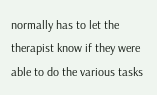normally has to let the therapist know if they were able to do the various tasks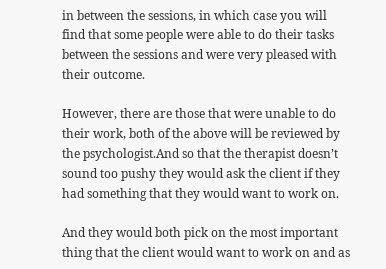in between the sessions, in which case you will find that some people were able to do their tasks between the sessions and were very pleased with their outcome.

However, there are those that were unable to do their work, both of the above will be reviewed by the psychologist.And so that the therapist doesn’t sound too pushy they would ask the client if they had something that they would want to work on.

And they would both pick on the most important thing that the client would want to work on and as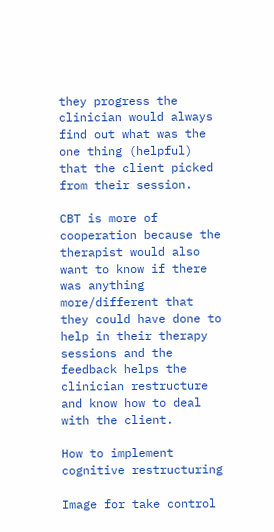they progress the clinician would always find out what was the one thing (helpful) that the client picked from their session.

CBT is more of cooperation because the therapist would also want to know if there was anything more/different that they could have done to help in their therapy sessions and the feedback helps the clinician restructure and know how to deal with the client.

How to implement cognitive restructuring

Image for take control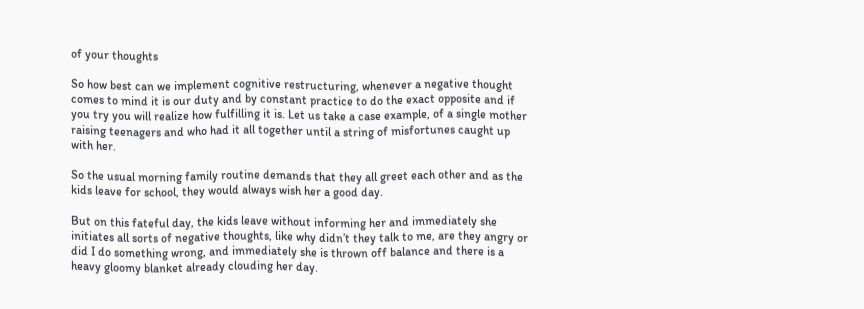of your thoughts

So how best can we implement cognitive restructuring, whenever a negative thought comes to mind it is our duty and by constant practice to do the exact opposite and if you try you will realize how fulfilling it is. Let us take a case example, of a single mother raising teenagers and who had it all together until a string of misfortunes caught up with her.

So the usual morning family routine demands that they all greet each other and as the kids leave for school, they would always wish her a good day.

But on this fateful day, the kids leave without informing her and immediately she initiates all sorts of negative thoughts, like why didn’t they talk to me, are they angry or did I do something wrong, and immediately she is thrown off balance and there is a heavy gloomy blanket already clouding her day.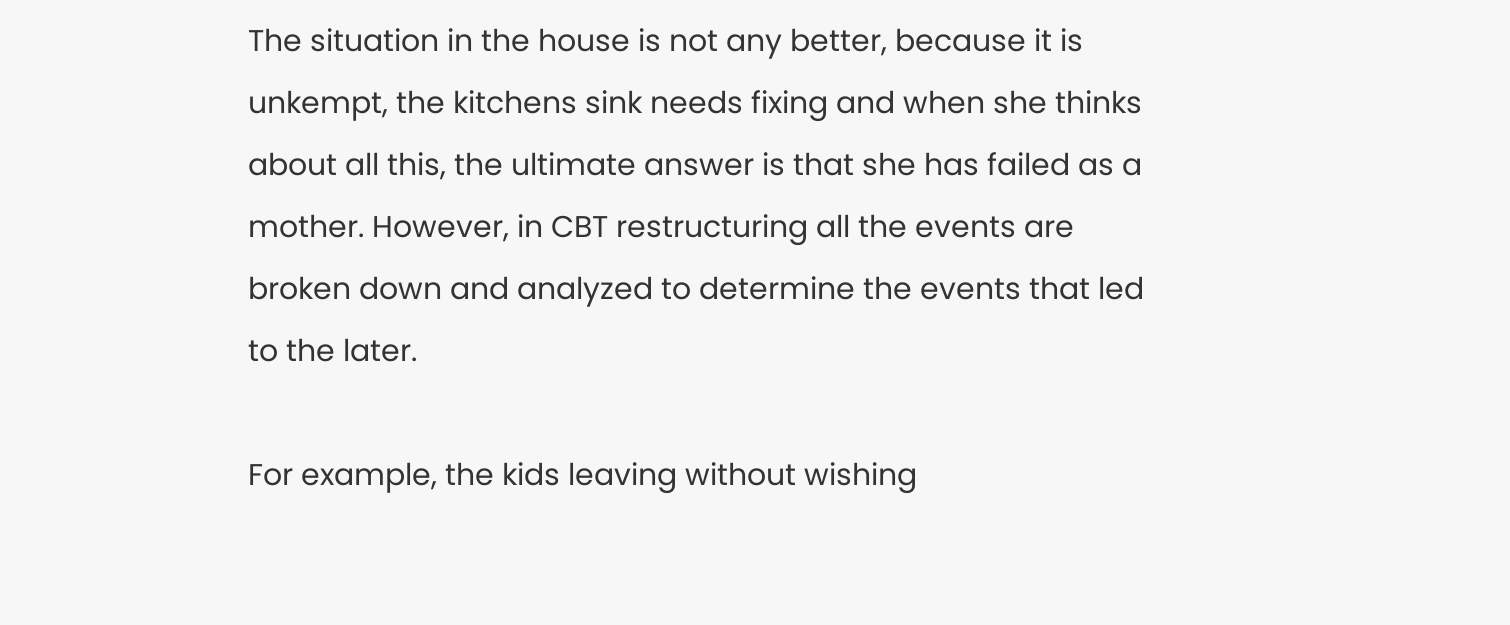The situation in the house is not any better, because it is unkempt, the kitchens sink needs fixing and when she thinks about all this, the ultimate answer is that she has failed as a mother. However, in CBT restructuring all the events are broken down and analyzed to determine the events that led to the later.

For example, the kids leaving without wishing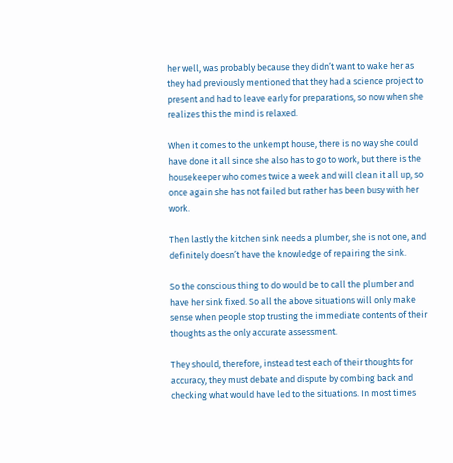her well, was probably because they didn’t want to wake her as they had previously mentioned that they had a science project to present and had to leave early for preparations, so now when she realizes this the mind is relaxed.

When it comes to the unkempt house, there is no way she could have done it all since she also has to go to work, but there is the housekeeper who comes twice a week and will clean it all up, so once again she has not failed but rather has been busy with her work.

Then lastly the kitchen sink needs a plumber, she is not one, and definitely doesn’t have the knowledge of repairing the sink.

So the conscious thing to do would be to call the plumber and have her sink fixed. So all the above situations will only make sense when people stop trusting the immediate contents of their thoughts as the only accurate assessment.

They should, therefore, instead test each of their thoughts for accuracy, they must debate and dispute by combing back and checking what would have led to the situations. In most times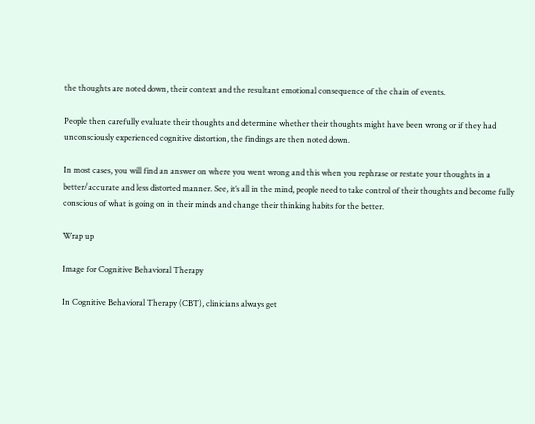the thoughts are noted down, their context and the resultant emotional consequence of the chain of events.

People then carefully evaluate their thoughts and determine whether their thoughts might have been wrong or if they had unconsciously experienced cognitive distortion, the findings are then noted down.

In most cases, you will find an answer on where you went wrong and this when you rephrase or restate your thoughts in a better/accurate and less distorted manner. See, it’s all in the mind, people need to take control of their thoughts and become fully conscious of what is going on in their minds and change their thinking habits for the better.

Wrap up

Image for Cognitive Behavioral Therapy

In Cognitive Behavioral Therapy (CBT), clinicians always get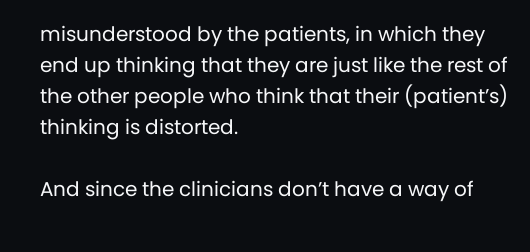misunderstood by the patients, in which they end up thinking that they are just like the rest of the other people who think that their (patient’s) thinking is distorted.

And since the clinicians don’t have a way of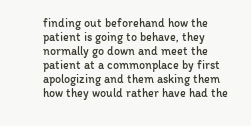finding out beforehand how the patient is going to behave, they normally go down and meet the patient at a commonplace by first apologizing and them asking them how they would rather have had the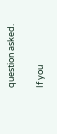question asked.

If you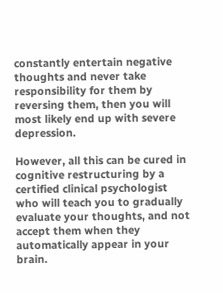constantly entertain negative thoughts and never take responsibility for them by reversing them, then you will most likely end up with severe depression.

However, all this can be cured in cognitive restructuring by a certified clinical psychologist who will teach you to gradually evaluate your thoughts, and not accept them when they automatically appear in your brain.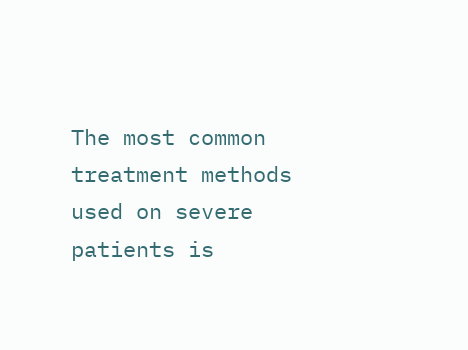The most common treatment methods used on severe patients is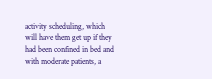activity scheduling, which will have them get up if they had been confined in bed and with moderate patients, a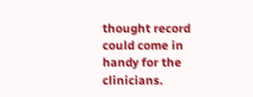thought record could come in handy for the clinicians.